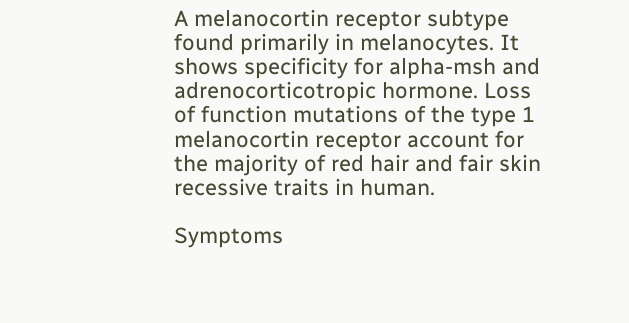A melanocortin receptor subtype found primarily in melanocytes. It shows specificity for alpha-msh and adrenocorticotropic hormone. Loss of function mutations of the type 1 melanocortin receptor account for the majority of red hair and fair skin recessive traits in human.

Symptoms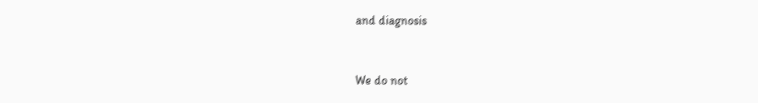and diagnosis



We do not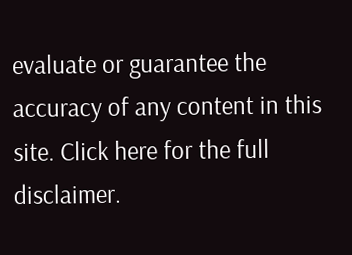evaluate or guarantee the accuracy of any content in this site. Click here for the full disclaimer.